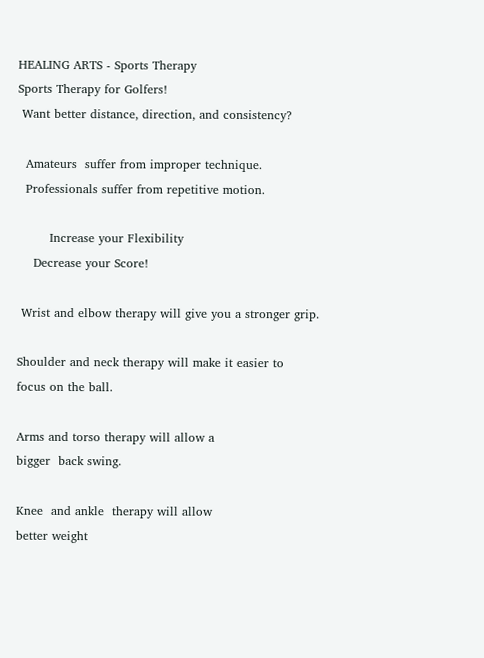HEALING ARTS - Sports Therapy
Sports Therapy for Golfers!
 Want better distance, direction, and consistency?

  Amateurs  suffer from improper technique.
  Professionals suffer from repetitive motion.

        Increase your Flexibility
    Decrease your Score!

 Wrist and elbow therapy will give you a stronger grip.

Shoulder and neck therapy will make it easier to
focus on the ball.

Arms and torso therapy will allow a
bigger  back swing.

Knee  and ankle  therapy will allow
better weight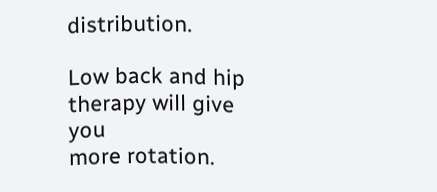distribution.

Low back and hip therapy will give you
more rotation.